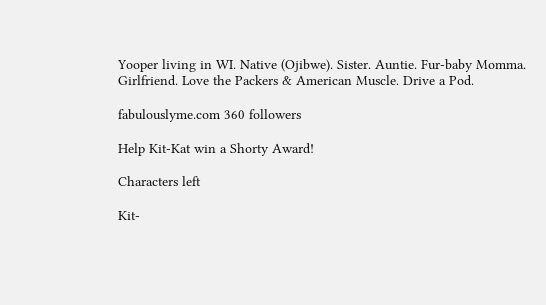Yooper living in WI. Native (Ojibwe). Sister. Auntie. Fur-baby Momma. Girlfriend. Love the Packers & American Muscle. Drive a Pod.

fabulouslyme.com 360 followers

Help Kit-Kat win a Shorty Award!

Characters left

Kit-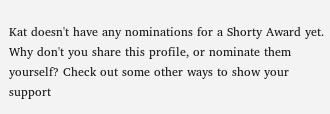Kat doesn't have any nominations for a Shorty Award yet. Why don't you share this profile, or nominate them yourself? Check out some other ways to show your support